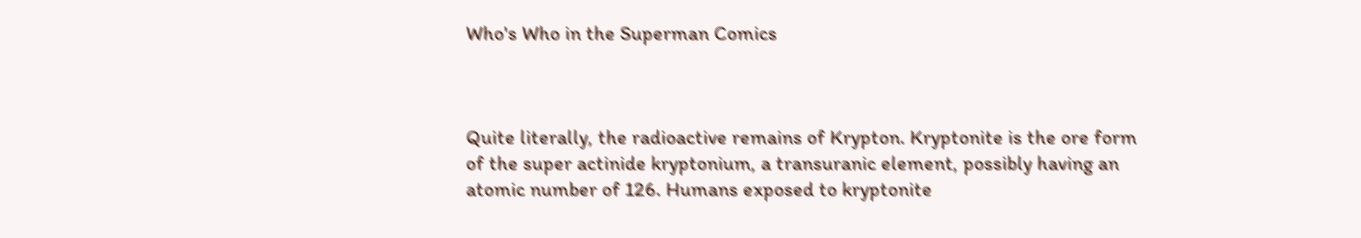Who's Who in the Superman Comics



Quite literally, the radioactive remains of Krypton. Kryptonite is the ore form of the super actinide kryptonium, a transuranic element, possibly having an atomic number of 126. Humans exposed to kryptonite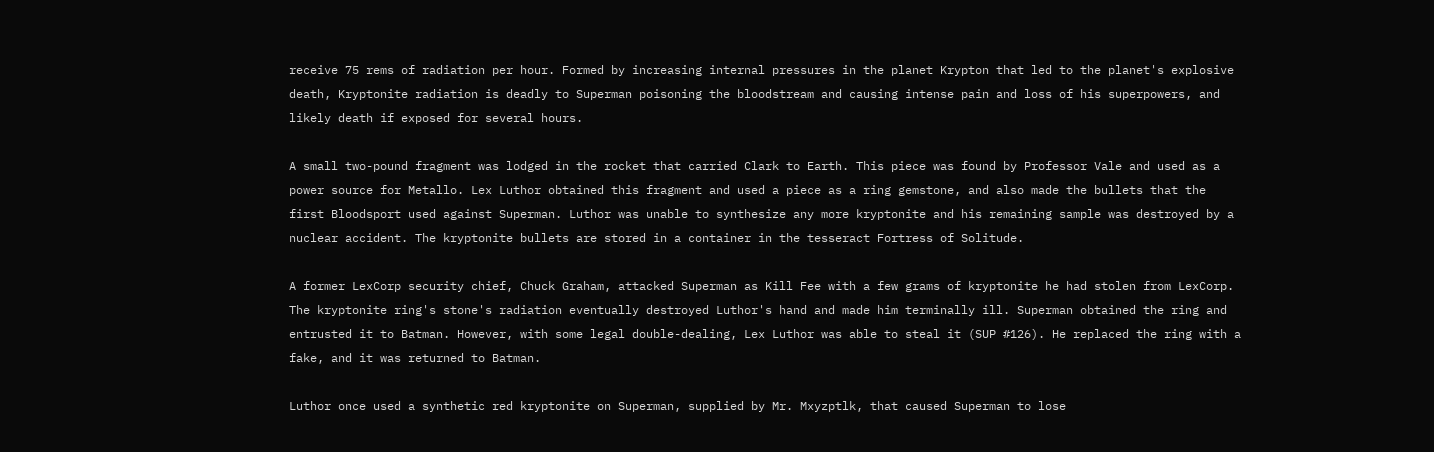receive 75 rems of radiation per hour. Formed by increasing internal pressures in the planet Krypton that led to the planet's explosive death, Kryptonite radiation is deadly to Superman poisoning the bloodstream and causing intense pain and loss of his superpowers, and likely death if exposed for several hours.

A small two-pound fragment was lodged in the rocket that carried Clark to Earth. This piece was found by Professor Vale and used as a power source for Metallo. Lex Luthor obtained this fragment and used a piece as a ring gemstone, and also made the bullets that the first Bloodsport used against Superman. Luthor was unable to synthesize any more kryptonite and his remaining sample was destroyed by a nuclear accident. The kryptonite bullets are stored in a container in the tesseract Fortress of Solitude.

A former LexCorp security chief, Chuck Graham, attacked Superman as Kill Fee with a few grams of kryptonite he had stolen from LexCorp. The kryptonite ring's stone's radiation eventually destroyed Luthor's hand and made him terminally ill. Superman obtained the ring and entrusted it to Batman. However, with some legal double-dealing, Lex Luthor was able to steal it (SUP #126). He replaced the ring with a fake, and it was returned to Batman.

Luthor once used a synthetic red kryptonite on Superman, supplied by Mr. Mxyzptlk, that caused Superman to lose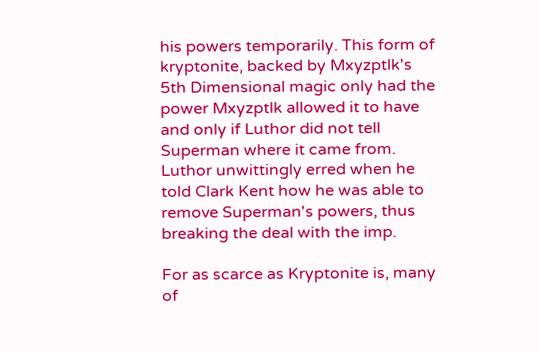his powers temporarily. This form of kryptonite, backed by Mxyzptlk's 5th Dimensional magic only had the power Mxyzptlk allowed it to have and only if Luthor did not tell Superman where it came from. Luthor unwittingly erred when he told Clark Kent how he was able to remove Superman's powers, thus breaking the deal with the imp.

For as scarce as Kryptonite is, many of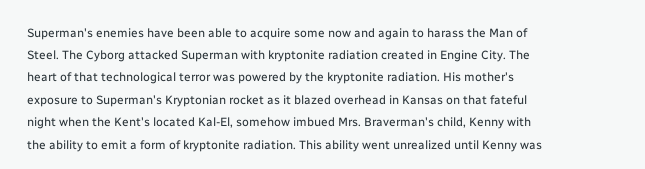Superman's enemies have been able to acquire some now and again to harass the Man of Steel. The Cyborg attacked Superman with kryptonite radiation created in Engine City. The heart of that technological terror was powered by the kryptonite radiation. His mother's exposure to Superman's Kryptonian rocket as it blazed overhead in Kansas on that fateful night when the Kent's located Kal-El, somehow imbued Mrs. Braverman's child, Kenny with the ability to emit a form of kryptonite radiation. This ability went unrealized until Kenny was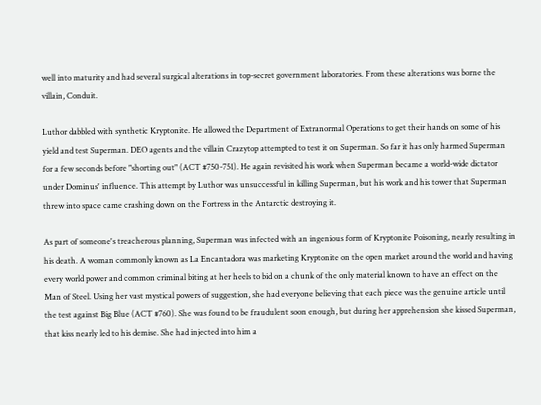well into maturity and had several surgical alterations in top-secret government laboratories. From these alterations was borne the villain, Conduit.

Luthor dabbled with synthetic Kryptonite. He allowed the Department of Extranormal Operations to get their hands on some of his yield and test Superman. DEO agents and the villain Crazytop attempted to test it on Superman. So far it has only harmed Superman for a few seconds before "shorting out" (ACT #750-751). He again revisited his work when Superman became a world-wide dictator under Dominus' influence. This attempt by Luthor was unsuccessful in killing Superman, but his work and his tower that Superman threw into space came crashing down on the Fortress in the Antarctic destroying it.

As part of someone's treacherous planning, Superman was infected with an ingenious form of Kryptonite Poisoning, nearly resulting in his death. A woman commonly known as La Encantadora was marketing Kryptonite on the open market around the world and having every world power and common criminal biting at her heels to bid on a chunk of the only material known to have an effect on the Man of Steel. Using her vast mystical powers of suggestion, she had everyone believing that each piece was the genuine article until the test against Big Blue (ACT #760). She was found to be fraudulent soon enough, but during her apprehension she kissed Superman, that kiss nearly led to his demise. She had injected into him a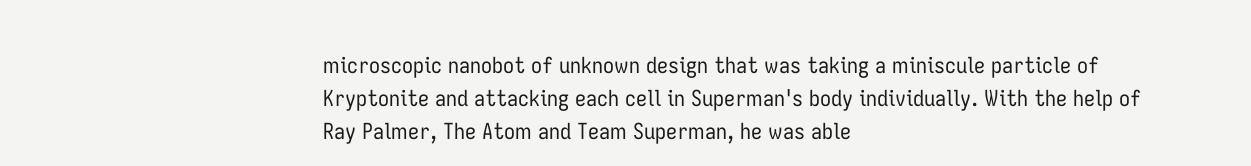microscopic nanobot of unknown design that was taking a miniscule particle of Kryptonite and attacking each cell in Superman's body individually. With the help of Ray Palmer, The Atom and Team Superman, he was able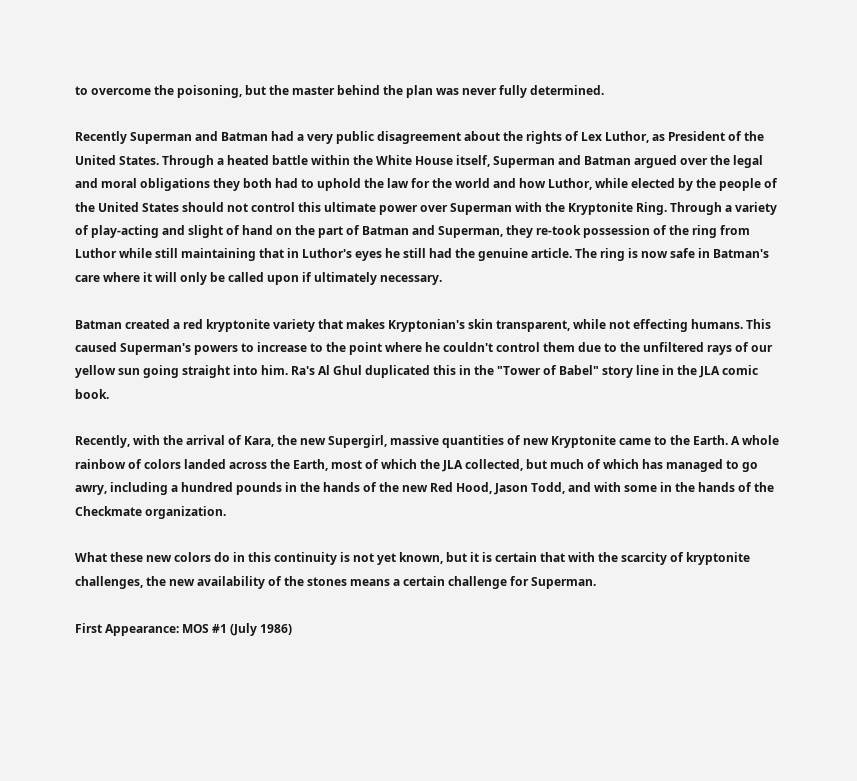to overcome the poisoning, but the master behind the plan was never fully determined.

Recently Superman and Batman had a very public disagreement about the rights of Lex Luthor, as President of the United States. Through a heated battle within the White House itself, Superman and Batman argued over the legal and moral obligations they both had to uphold the law for the world and how Luthor, while elected by the people of the United States should not control this ultimate power over Superman with the Kryptonite Ring. Through a variety of play-acting and slight of hand on the part of Batman and Superman, they re-took possession of the ring from Luthor while still maintaining that in Luthor's eyes he still had the genuine article. The ring is now safe in Batman's care where it will only be called upon if ultimately necessary.

Batman created a red kryptonite variety that makes Kryptonian's skin transparent, while not effecting humans. This caused Superman's powers to increase to the point where he couldn't control them due to the unfiltered rays of our yellow sun going straight into him. Ra's Al Ghul duplicated this in the "Tower of Babel" story line in the JLA comic book.

Recently, with the arrival of Kara, the new Supergirl, massive quantities of new Kryptonite came to the Earth. A whole rainbow of colors landed across the Earth, most of which the JLA collected, but much of which has managed to go awry, including a hundred pounds in the hands of the new Red Hood, Jason Todd, and with some in the hands of the Checkmate organization.

What these new colors do in this continuity is not yet known, but it is certain that with the scarcity of kryptonite challenges, the new availability of the stones means a certain challenge for Superman.

First Appearance: MOS #1 (July 1986)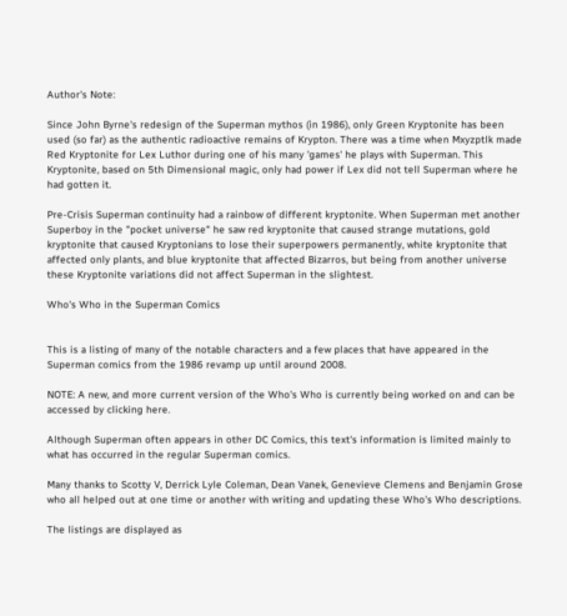Author's Note:

Since John Byrne's redesign of the Superman mythos (in 1986), only Green Kryptonite has been used (so far) as the authentic radioactive remains of Krypton. There was a time when Mxyzptlk made Red Kryptonite for Lex Luthor during one of his many 'games' he plays with Superman. This Kryptonite, based on 5th Dimensional magic, only had power if Lex did not tell Superman where he had gotten it.

Pre-Crisis Superman continuity had a rainbow of different kryptonite. When Superman met another Superboy in the "pocket universe" he saw red kryptonite that caused strange mutations, gold kryptonite that caused Kryptonians to lose their superpowers permanently, white kryptonite that affected only plants, and blue kryptonite that affected Bizarros, but being from another universe these Kryptonite variations did not affect Superman in the slightest.

Who's Who in the Superman Comics


This is a listing of many of the notable characters and a few places that have appeared in the Superman comics from the 1986 revamp up until around 2008.

NOTE: A new, and more current version of the Who's Who is currently being worked on and can be accessed by clicking here.

Although Superman often appears in other DC Comics, this text's information is limited mainly to what has occurred in the regular Superman comics.

Many thanks to Scotty V, Derrick Lyle Coleman, Dean Vanek, Genevieve Clemens and Benjamin Grose who all helped out at one time or another with writing and updating these Who's Who descriptions.

The listings are displayed as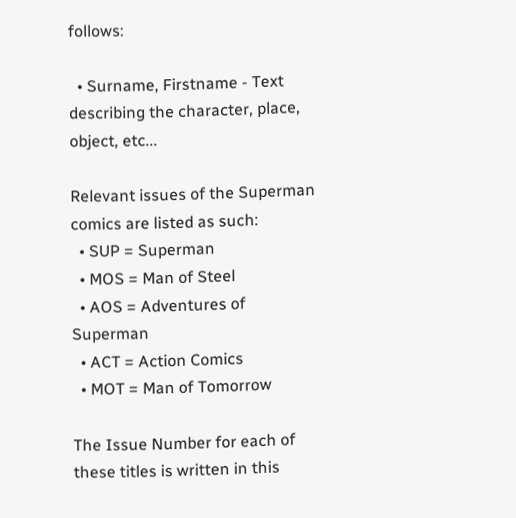follows:

  • Surname, Firstname - Text describing the character, place, object, etc...

Relevant issues of the Superman comics are listed as such:
  • SUP = Superman
  • MOS = Man of Steel
  • AOS = Adventures of Superman
  • ACT = Action Comics
  • MOT = Man of Tomorrow

The Issue Number for each of these titles is written in this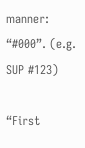manner: “#000”. (e.g. SUP #123)

“First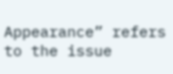Appearance” refers to the issue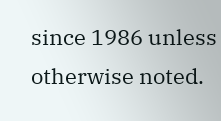since 1986 unless otherwise noted.